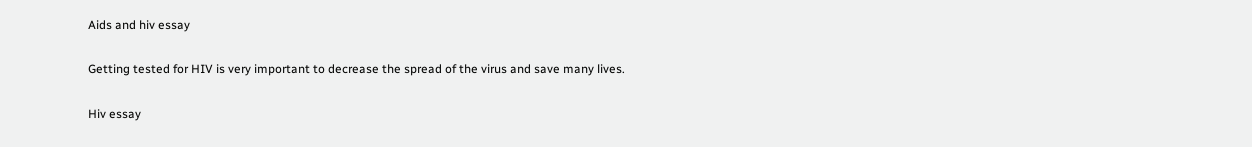Aids and hiv essay

Getting tested for HIV is very important to decrease the spread of the virus and save many lives.

Hiv essay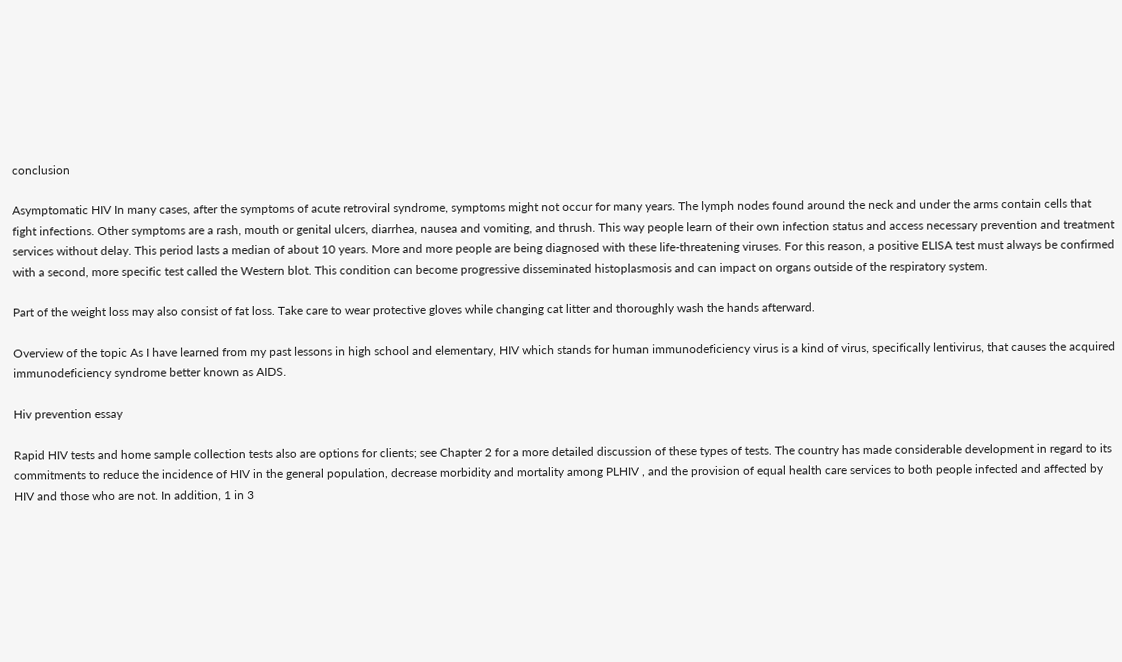conclusion

Asymptomatic HIV In many cases, after the symptoms of acute retroviral syndrome, symptoms might not occur for many years. The lymph nodes found around the neck and under the arms contain cells that fight infections. Other symptoms are a rash, mouth or genital ulcers, diarrhea, nausea and vomiting, and thrush. This way people learn of their own infection status and access necessary prevention and treatment services without delay. This period lasts a median of about 10 years. More and more people are being diagnosed with these life-threatening viruses. For this reason, a positive ELISA test must always be confirmed with a second, more specific test called the Western blot. This condition can become progressive disseminated histoplasmosis and can impact on organs outside of the respiratory system.

Part of the weight loss may also consist of fat loss. Take care to wear protective gloves while changing cat litter and thoroughly wash the hands afterward.

Overview of the topic As I have learned from my past lessons in high school and elementary, HIV which stands for human immunodeficiency virus is a kind of virus, specifically lentivirus, that causes the acquired immunodeficiency syndrome better known as AIDS.

Hiv prevention essay

Rapid HIV tests and home sample collection tests also are options for clients; see Chapter 2 for a more detailed discussion of these types of tests. The country has made considerable development in regard to its commitments to reduce the incidence of HIV in the general population, decrease morbidity and mortality among PLHIV , and the provision of equal health care services to both people infected and affected by HIV and those who are not. In addition, 1 in 3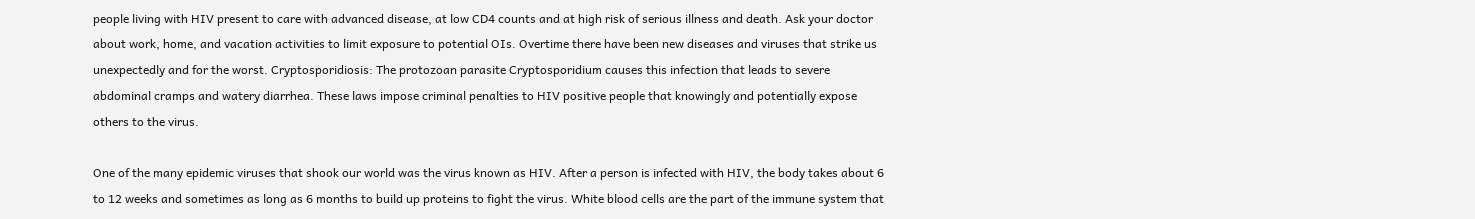people living with HIV present to care with advanced disease, at low CD4 counts and at high risk of serious illness and death. Ask your doctor about work, home, and vacation activities to limit exposure to potential OIs. Overtime there have been new diseases and viruses that strike us unexpectedly and for the worst. Cryptosporidiosis: The protozoan parasite Cryptosporidium causes this infection that leads to severe abdominal cramps and watery diarrhea. These laws impose criminal penalties to HIV positive people that knowingly and potentially expose others to the virus.

One of the many epidemic viruses that shook our world was the virus known as HIV. After a person is infected with HIV, the body takes about 6 to 12 weeks and sometimes as long as 6 months to build up proteins to fight the virus. White blood cells are the part of the immune system that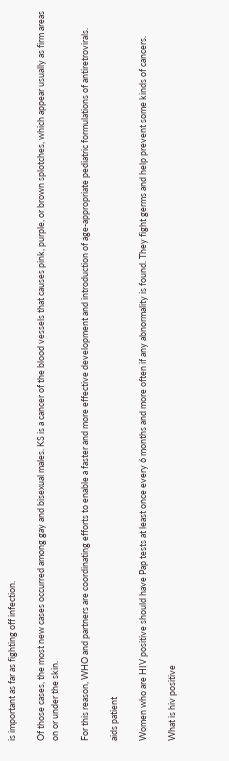is important as far as fighting off infection.

Of those cases, the most new cases occurred among gay and bisexual males. KS is a cancer of the blood vessels that causes pink, purple, or brown splotches, which appear usually as firm areas on or under the skin.

For this reason, WHO and partners are coordinating efforts to enable a faster and more effective development and introduction of age-appropriate pediatric formulations of antiretrovirals.

aids patient

Women who are HIV positive should have Pap tests at least once every 6 months and more often if any abnormality is found. They fight germs and help prevent some kinds of cancers.

What is hiv positive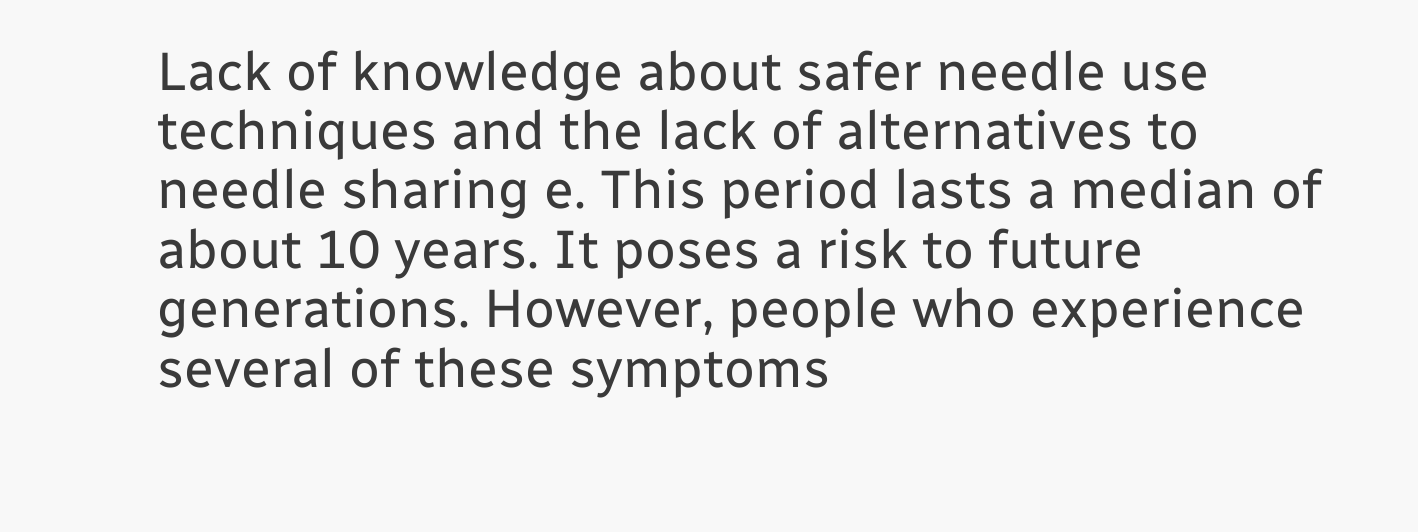Lack of knowledge about safer needle use techniques and the lack of alternatives to needle sharing e. This period lasts a median of about 10 years. It poses a risk to future generations. However, people who experience several of these symptoms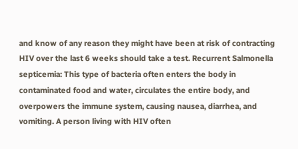and know of any reason they might have been at risk of contracting HIV over the last 6 weeks should take a test. Recurrent Salmonella septicemia: This type of bacteria often enters the body in contaminated food and water, circulates the entire body, and overpowers the immune system, causing nausea, diarrhea, and vomiting. A person living with HIV often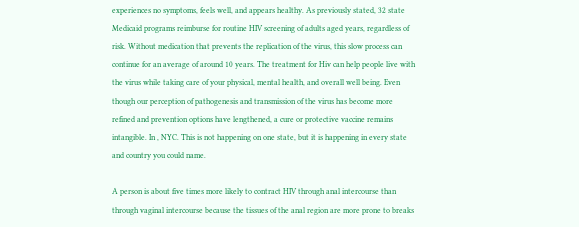experiences no symptoms, feels well, and appears healthy. As previously stated, 32 state Medicaid programs reimburse for routine HIV screening of adults aged years, regardless of risk. Without medication that prevents the replication of the virus, this slow process can continue for an average of around 10 years. The treatment for Hiv can help people live with the virus while taking care of your physical, mental health, and overall well being. Even though our perception of pathogenesis and transmission of the virus has become more refined and prevention options have lengthened, a cure or protective vaccine remains intangible. In , NYC. This is not happening on one state, but it is happening in every state and country you could name.

A person is about five times more likely to contract HIV through anal intercourse than through vaginal intercourse because the tissues of the anal region are more prone to breaks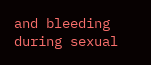and bleeding during sexual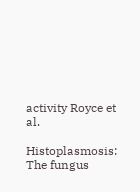activity Royce et al.

Histoplasmosis: The fungus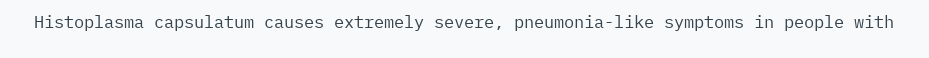Histoplasma capsulatum causes extremely severe, pneumonia-like symptoms in people with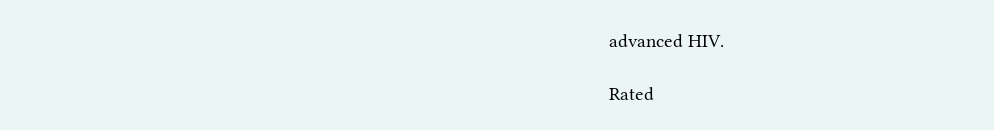advanced HIV.

Rated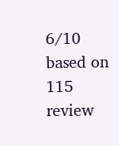6/10 based on 115 review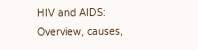HIV and AIDS: Overview, causes,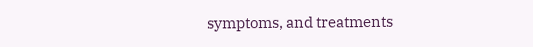symptoms, and treatments